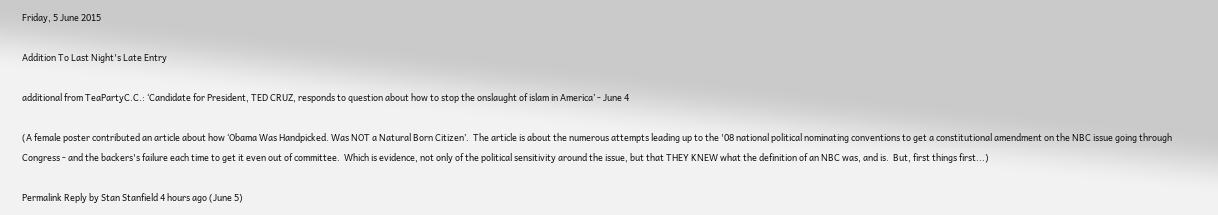Friday, 5 June 2015

Addition To Last Night's Late Entry

additional from TeaPartyC.C.: ‘Candidate for President, TED CRUZ, responds to question about how to stop the onslaught of islam in America’ - June 4

(A female poster contributed an article about how ‘Obama Was Handpicked. Was NOT a Natural Born Citizen’.  The article is about the numerous attempts leading up to the '08 national political nominating conventions to get a constitutional amendment on the NBC issue going through Congress - and the backers's failure each time to get it even out of committee.  Which is evidence, not only of the political sensitivity around the issue, but that THEY KNEW what the definition of an NBC was, and is.  But, first things first...)

Permalink Reply by Stan Stanfield 4 hours ago (June 5)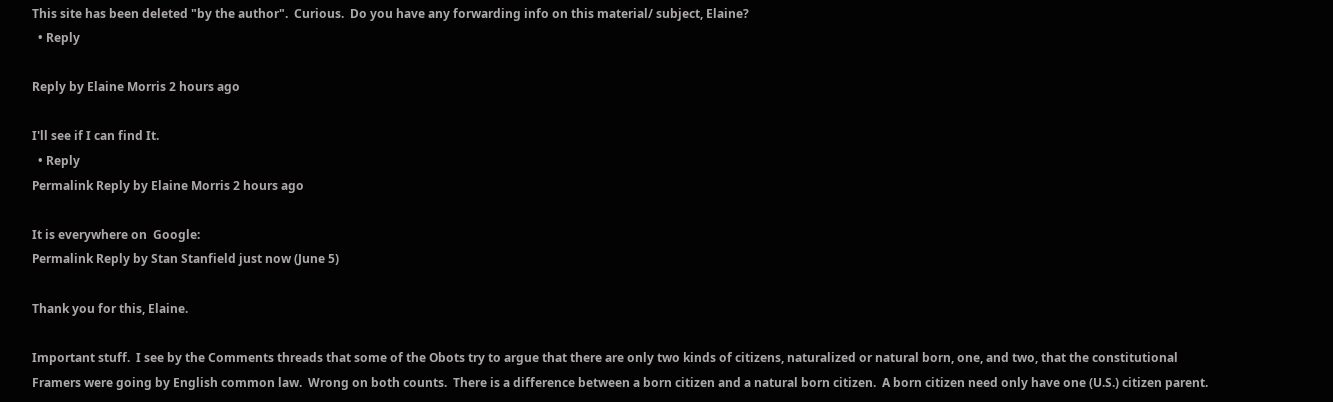This site has been deleted "by the author".  Curious.  Do you have any forwarding info on this material/ subject, Elaine?
  • Reply

Reply by Elaine Morris 2 hours ago

I'll see if I can find It.
  • Reply
Permalink Reply by Elaine Morris 2 hours ago

It is everywhere on  Google:
Permalink Reply by Stan Stanfield just now (June 5)

Thank you for this, Elaine.

Important stuff.  I see by the Comments threads that some of the Obots try to argue that there are only two kinds of citizens, naturalized or natural born, one, and two, that the constitutional Framers were going by English common law.  Wrong on both counts.  There is a difference between a born citizen and a natural born citizen.  A born citizen need only have one (U.S.) citizen parent.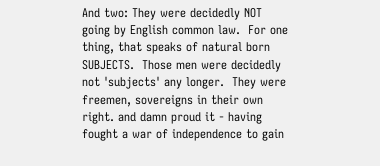And two: They were decidedly NOT going by English common law.  For one thing, that speaks of natural born SUBJECTS.  Those men were decidedly not 'subjects' any longer.  They were freemen, sovereigns in their own right. and damn proud it - having fought a war of independence to gain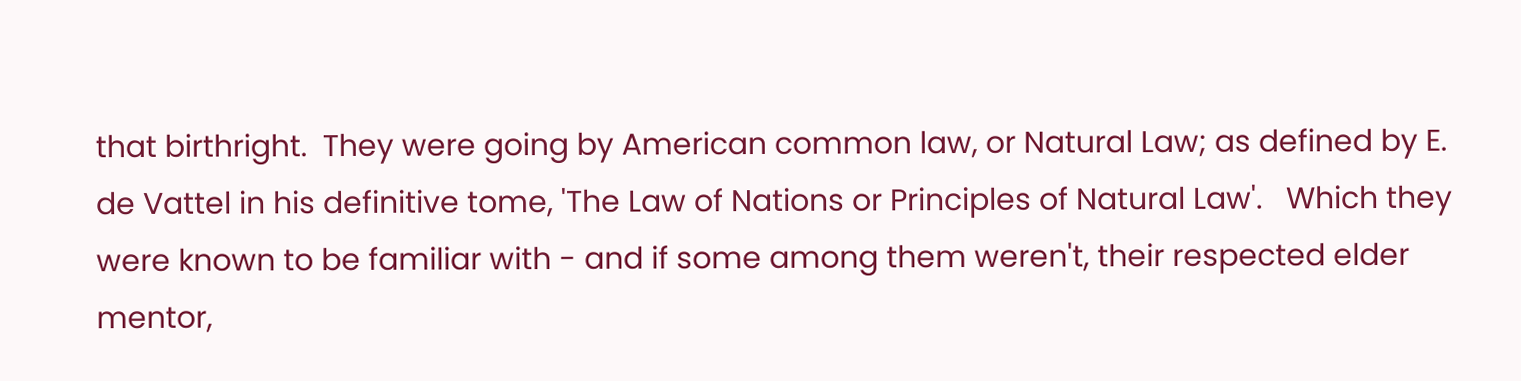that birthright.  They were going by American common law, or Natural Law; as defined by E. de Vattel in his definitive tome, 'The Law of Nations or Principles of Natural Law'.   Which they were known to be familiar with - and if some among them weren't, their respected elder mentor,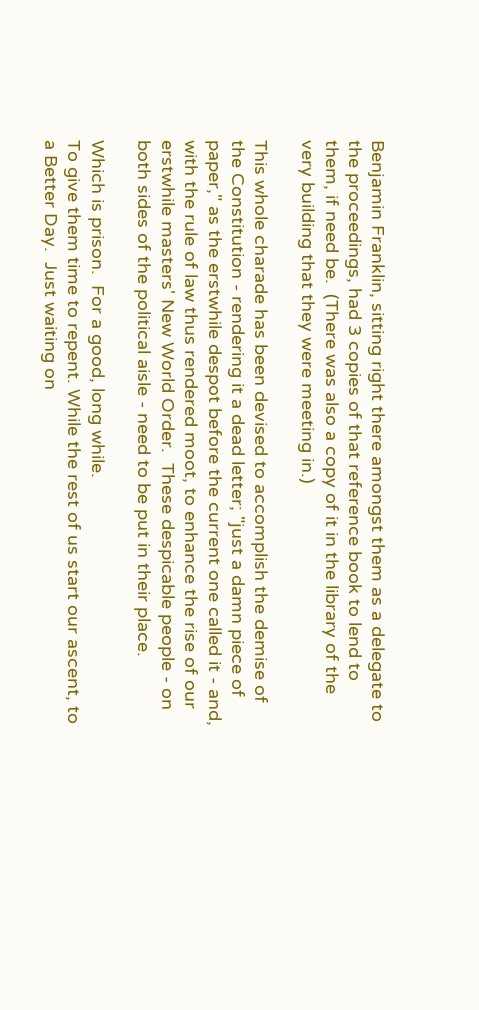Benjamin Franklin, sitting right there amongst them as a delegate to the proceedings, had 3 copies of that reference book to lend to them, if need be.  (There was also a copy of it in the library of the very building that they were meeting in.)

This whole charade has been devised to accomplish the demise of the Constitution - rendering it a dead letter; "just a damn piece of paper," as the erstwhile despot before the current one called it - and, with the rule of law thus rendered moot, to enhance the rise of our erstwhile masters' New World Order.  These despicable people - on both sides of the political aisle - need to be put in their place.

Which is prison.  For a good, long while.
To give them time to repent. While the rest of us start our ascent, to a Better Day.  Just waiting on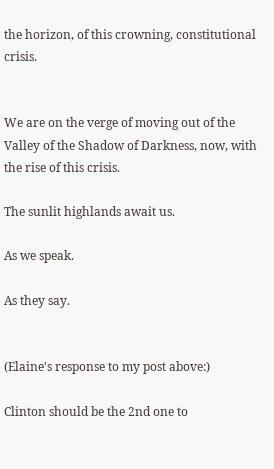the horizon, of this crowning, constitutional crisis.


We are on the verge of moving out of the Valley of the Shadow of Darkness, now, with the rise of this crisis.

The sunlit highlands await us.

As we speak.

As they say.


(Elaine's response to my post above:)

Clinton should be the 2nd one to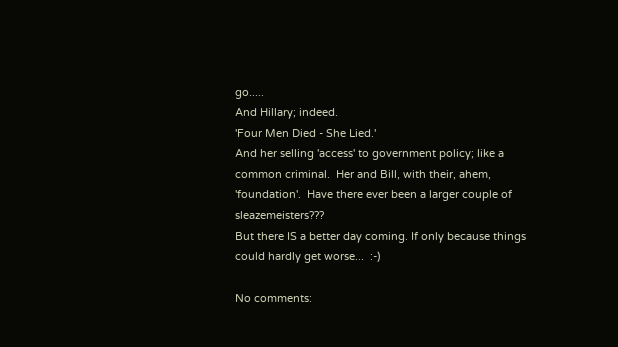go.....
And Hillary; indeed.
'Four Men Died - She Lied.'
And her selling 'access' to government policy; like a common criminal.  Her and Bill, with their, ahem, 'foundation'.  Have there ever been a larger couple of sleazemeisters???
But there IS a better day coming. If only because things could hardly get worse...  :-)

No comments: